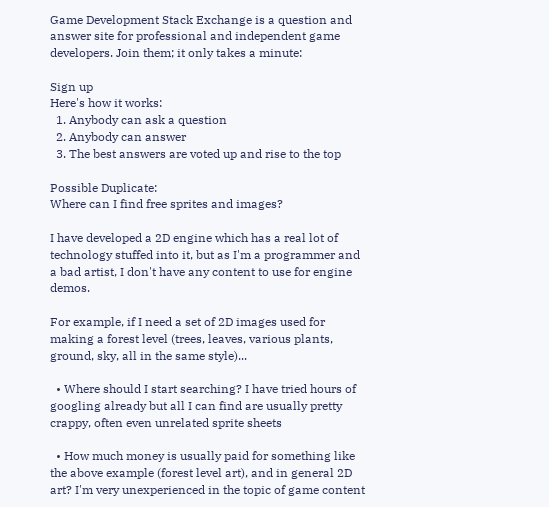Game Development Stack Exchange is a question and answer site for professional and independent game developers. Join them; it only takes a minute:

Sign up
Here's how it works:
  1. Anybody can ask a question
  2. Anybody can answer
  3. The best answers are voted up and rise to the top

Possible Duplicate:
Where can I find free sprites and images?

I have developed a 2D engine which has a real lot of technology stuffed into it, but as I'm a programmer and a bad artist, I don't have any content to use for engine demos.

For example, if I need a set of 2D images used for making a forest level (trees, leaves, various plants, ground, sky, all in the same style)...

  • Where should I start searching? I have tried hours of googling already but all I can find are usually pretty crappy, often even unrelated sprite sheets

  • How much money is usually paid for something like the above example (forest level art), and in general 2D art? I'm very unexperienced in the topic of game content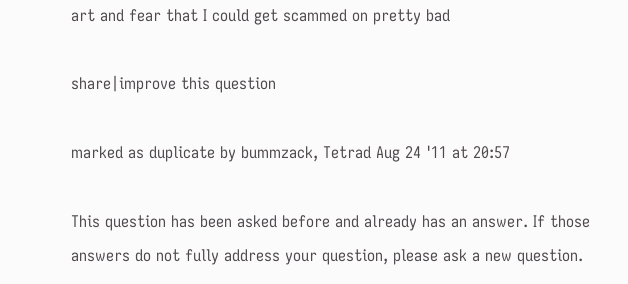art and fear that I could get scammed on pretty bad

share|improve this question

marked as duplicate by bummzack, Tetrad Aug 24 '11 at 20:57

This question has been asked before and already has an answer. If those answers do not fully address your question, please ask a new question.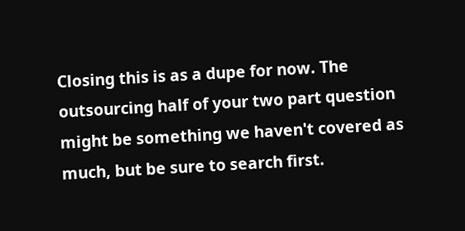Closing this is as a dupe for now. The outsourcing half of your two part question might be something we haven't covered as much, but be sure to search first.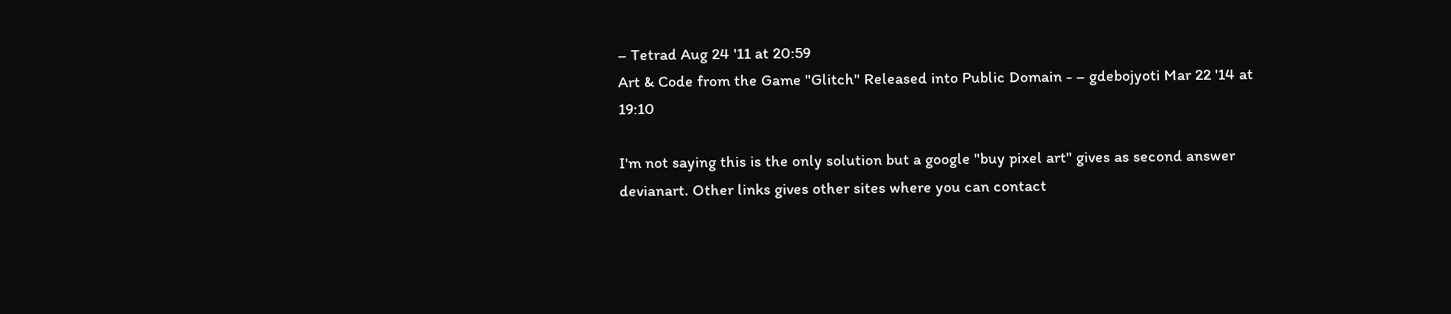– Tetrad Aug 24 '11 at 20:59
Art & Code from the Game "Glitch" Released into Public Domain - – gdebojyoti Mar 22 '14 at 19:10

I'm not saying this is the only solution but a google "buy pixel art" gives as second answer devianart. Other links gives other sites where you can contact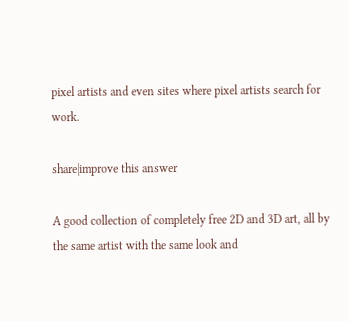pixel artists and even sites where pixel artists search for work.

share|improve this answer

A good collection of completely free 2D and 3D art, all by the same artist with the same look and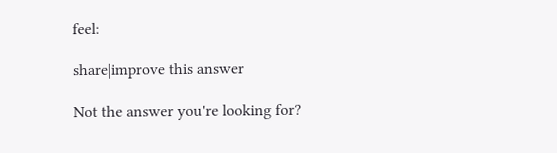feel:

share|improve this answer

Not the answer you're looking for?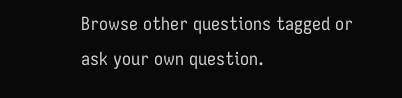Browse other questions tagged or ask your own question.